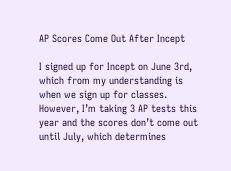AP Scores Come Out After Incept

I signed up for Incept on June 3rd, which from my understanding is when we sign up for classes. However, I’m taking 3 AP tests this year and the scores don’t come out until July, which determines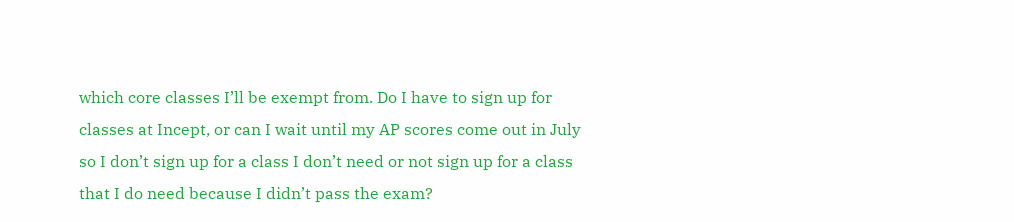which core classes I’ll be exempt from. Do I have to sign up for classes at Incept, or can I wait until my AP scores come out in July so I don’t sign up for a class I don’t need or not sign up for a class that I do need because I didn’t pass the exam?